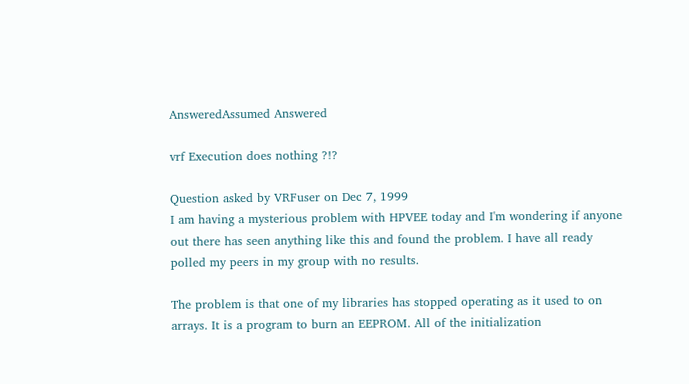AnsweredAssumed Answered

vrf Execution does nothing ?!?

Question asked by VRFuser on Dec 7, 1999
I am having a mysterious problem with HPVEE today and I'm wondering if anyone
out there has seen anything like this and found the problem. I have all ready
polled my peers in my group with no results.

The problem is that one of my libraries has stopped operating as it used to on
arrays. It is a program to burn an EEPROM. All of the initialization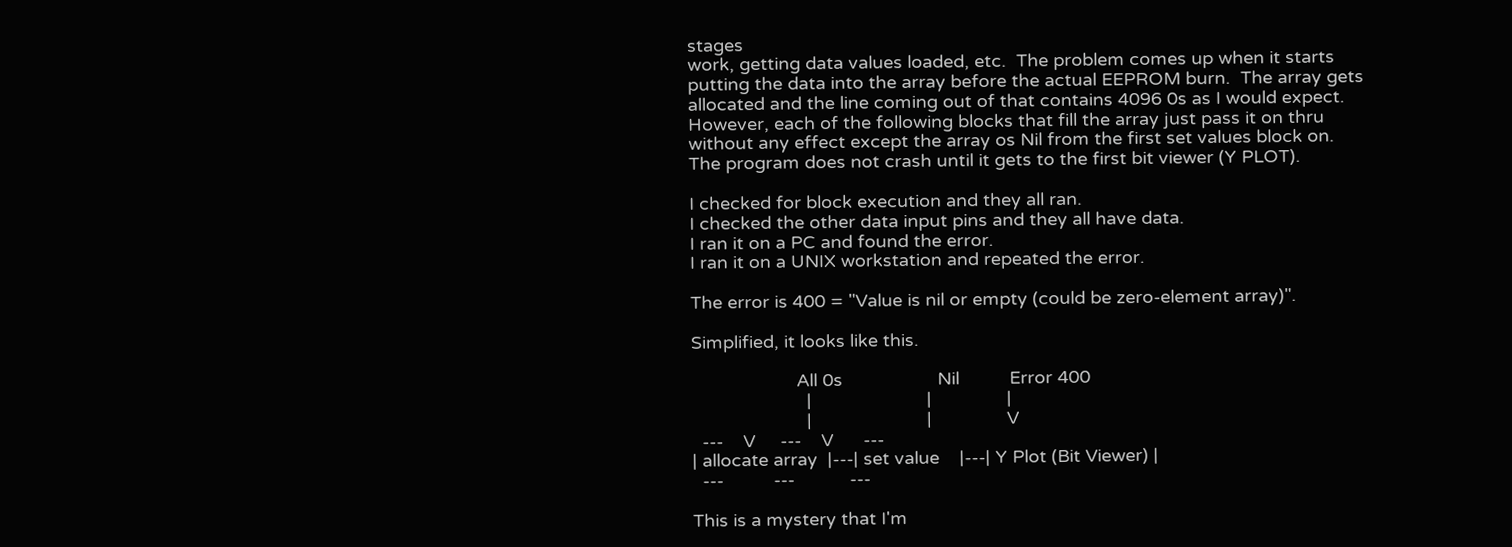stages
work, getting data values loaded, etc.  The problem comes up when it starts
putting the data into the array before the actual EEPROM burn.  The array gets
allocated and the line coming out of that contains 4096 0s as I would expect.
However, each of the following blocks that fill the array just pass it on thru
without any effect except the array os Nil from the first set values block on.
The program does not crash until it gets to the first bit viewer (Y PLOT).

I checked for block execution and they all ran.
I checked the other data input pins and they all have data.
I ran it on a PC and found the error.
I ran it on a UNIX workstation and repeated the error.

The error is 400 = "Value is nil or empty (could be zero-element array)".

Simplified, it looks like this.

                     All 0s                   Nil          Error 400
                       |                       |               |
                       |                       |               V
  ---    V     ---    V      ---
| allocate array  |---| set value    |---| Y Plot (Bit Viewer) |
  ---          ---           ---

This is a mystery that I'm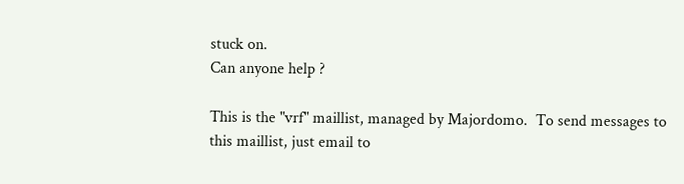stuck on.
Can anyone help ?

This is the "vrf" maillist, managed by Majordomo.  To send messages to
this maillist, just email to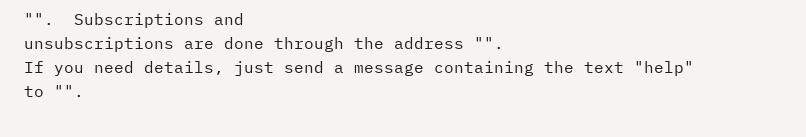"".  Subscriptions and
unsubscriptions are done through the address "".
If you need details, just send a message containing the text "help"
to "".